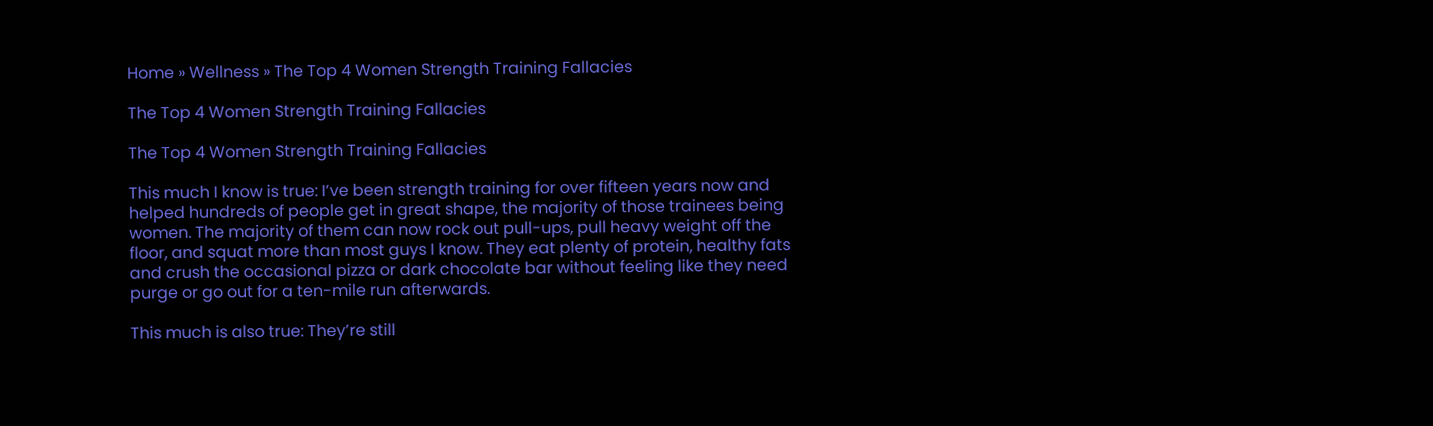Home » Wellness » The Top 4 Women Strength Training Fallacies

The Top 4 Women Strength Training Fallacies

The Top 4 Women Strength Training Fallacies

This much I know is true: I’ve been strength training for over fifteen years now and helped hundreds of people get in great shape, the majority of those trainees being women. The majority of them can now rock out pull-ups, pull heavy weight off the floor, and squat more than most guys I know. They eat plenty of protein, healthy fats and crush the occasional pizza or dark chocolate bar without feeling like they need purge or go out for a ten-mile run afterwards.

This much is also true: They’re still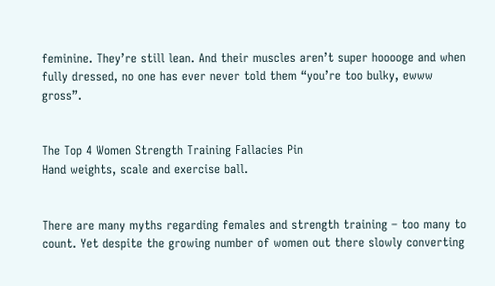feminine. They’re still lean. And their muscles aren’t super hooooge and when fully dressed, no one has ever never told them “you’re too bulky, ewww gross”.


The Top 4 Women Strength Training Fallacies Pin
Hand weights, scale and exercise ball.


There are many myths regarding females and strength training – too many to count. Yet despite the growing number of women out there slowly converting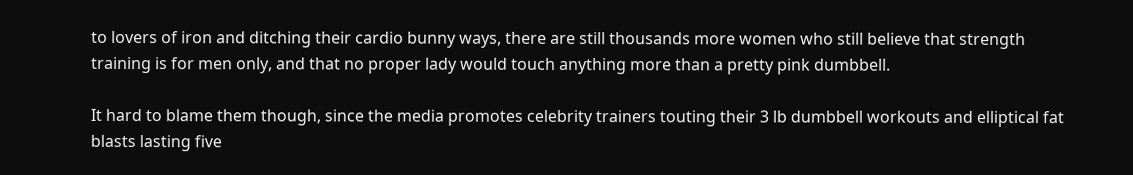to lovers of iron and ditching their cardio bunny ways, there are still thousands more women who still believe that strength training is for men only, and that no proper lady would touch anything more than a pretty pink dumbbell.

It hard to blame them though, since the media promotes celebrity trainers touting their 3 lb dumbbell workouts and elliptical fat blasts lasting five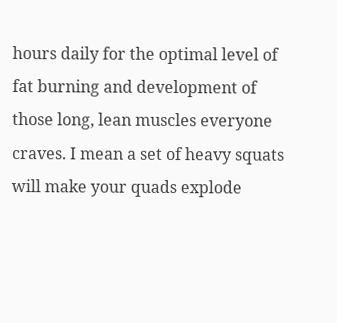hours daily for the optimal level of fat burning and development of those long, lean muscles everyone craves. I mean a set of heavy squats will make your quads explode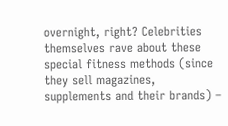overnight, right? Celebrities themselves rave about these special fitness methods (since they sell magazines, supplements and their brands) –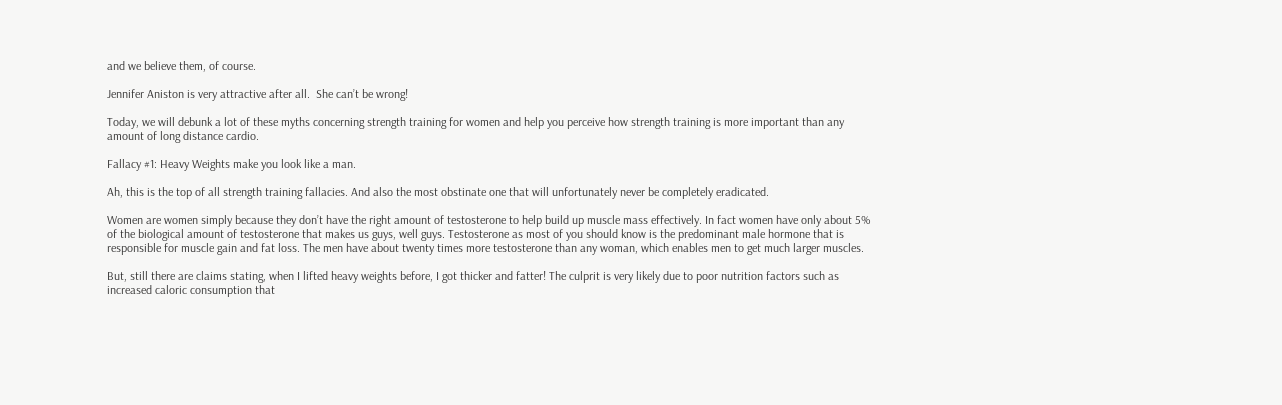and we believe them, of course.

Jennifer Aniston is very attractive after all.  She can’t be wrong!

Today, we will debunk a lot of these myths concerning strength training for women and help you perceive how strength training is more important than any amount of long distance cardio.

Fallacy #1: Heavy Weights make you look like a man.

Ah, this is the top of all strength training fallacies. And also the most obstinate one that will unfortunately never be completely eradicated.

Women are women simply because they don’t have the right amount of testosterone to help build up muscle mass effectively. In fact women have only about 5% of the biological amount of testosterone that makes us guys, well guys. Testosterone as most of you should know is the predominant male hormone that is responsible for muscle gain and fat loss. The men have about twenty times more testosterone than any woman, which enables men to get much larger muscles.

But, still there are claims stating, when I lifted heavy weights before, I got thicker and fatter! The culprit is very likely due to poor nutrition factors such as increased caloric consumption that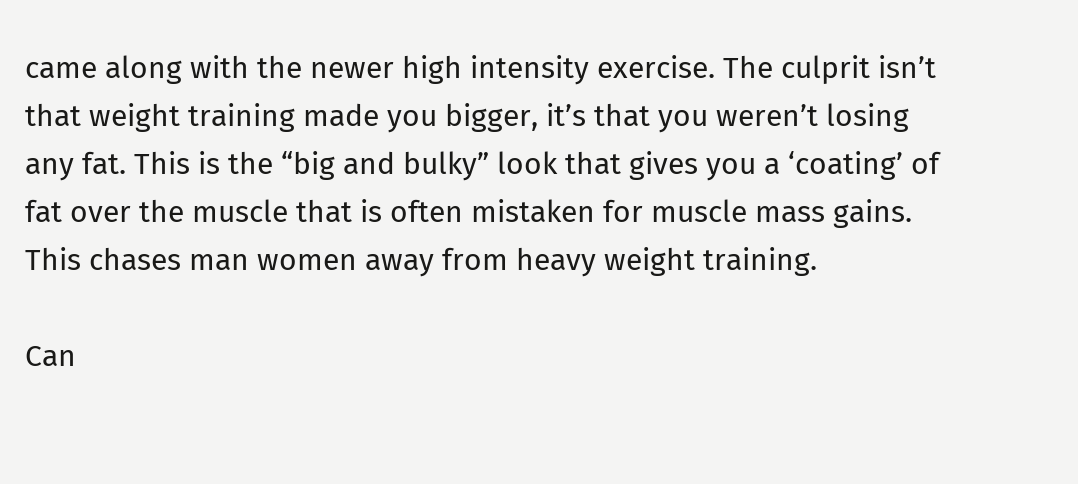came along with the newer high intensity exercise. The culprit isn’t that weight training made you bigger, it’s that you weren’t losing any fat. This is the “big and bulky” look that gives you a ‘coating’ of fat over the muscle that is often mistaken for muscle mass gains. This chases man women away from heavy weight training.

Can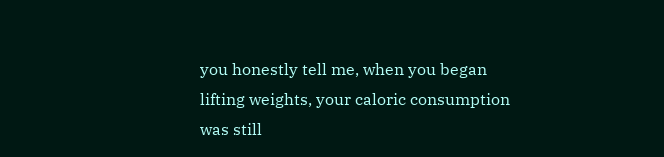you honestly tell me, when you began lifting weights, your caloric consumption was still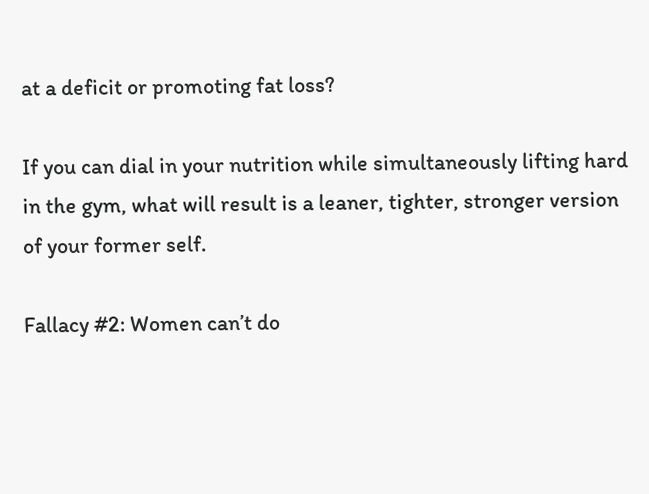at a deficit or promoting fat loss?

If you can dial in your nutrition while simultaneously lifting hard in the gym, what will result is a leaner, tighter, stronger version of your former self.

Fallacy #2: Women can’t do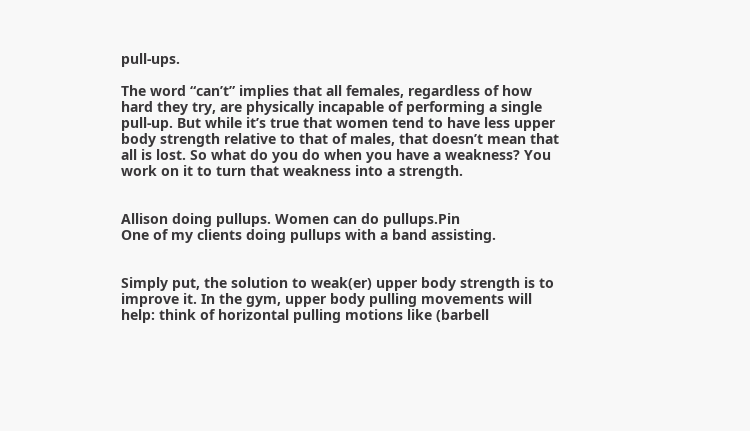pull-ups.

The word “can’t” implies that all females, regardless of how hard they try, are physically incapable of performing a single pull-up. But while it’s true that women tend to have less upper body strength relative to that of males, that doesn’t mean that all is lost. So what do you do when you have a weakness? You work on it to turn that weakness into a strength.


Allison doing pullups. Women can do pullups.Pin
One of my clients doing pullups with a band assisting.


Simply put, the solution to weak(er) upper body strength is to improve it. In the gym, upper body pulling movements will help: think of horizontal pulling motions like (barbell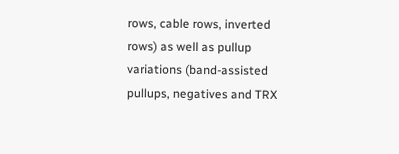rows, cable rows, inverted rows) as well as pullup variations (band-assisted pullups, negatives and TRX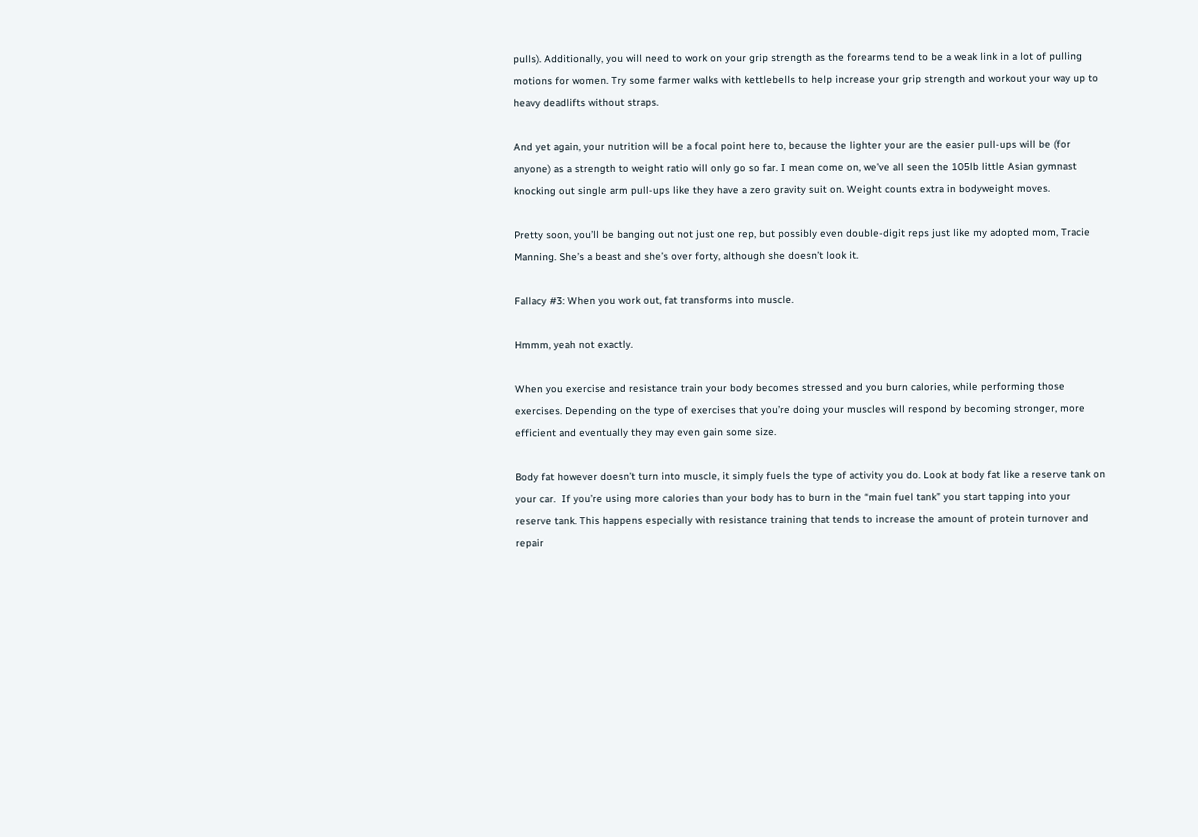pulls). Additionally, you will need to work on your grip strength as the forearms tend to be a weak link in a lot of pulling motions for women. Try some farmer walks with kettlebells to help increase your grip strength and workout your way up to heavy deadlifts without straps.

And yet again, your nutrition will be a focal point here to, because the lighter your are the easier pull-ups will be (for anyone) as a strength to weight ratio will only go so far. I mean come on, we’ve all seen the 105lb little Asian gymnast knocking out single arm pull-ups like they have a zero gravity suit on. Weight counts extra in bodyweight moves.

Pretty soon, you’ll be banging out not just one rep, but possibly even double-digit reps just like my adopted mom, Tracie Manning. She’s a beast and she’s over forty, although she doesn’t look it.

Fallacy #3: When you work out, fat transforms into muscle.

Hmmm, yeah not exactly.

When you exercise and resistance train your body becomes stressed and you burn calories, while performing those exercises. Depending on the type of exercises that you’re doing your muscles will respond by becoming stronger, more efficient and eventually they may even gain some size.

Body fat however doesn’t turn into muscle, it simply fuels the type of activity you do. Look at body fat like a reserve tank on your car.  If you’re using more calories than your body has to burn in the “main fuel tank” you start tapping into your reserve tank. This happens especially with resistance training that tends to increase the amount of protein turnover and repair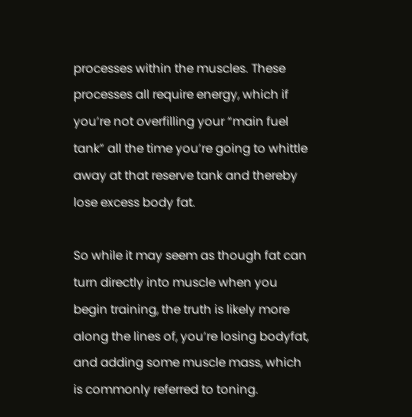processes within the muscles. These processes all require energy, which if you’re not overfilling your “main fuel tank” all the time you’re going to whittle away at that reserve tank and thereby lose excess body fat.

So while it may seem as though fat can turn directly into muscle when you begin training, the truth is likely more along the lines of, you’re losing bodyfat, and adding some muscle mass, which is commonly referred to toning.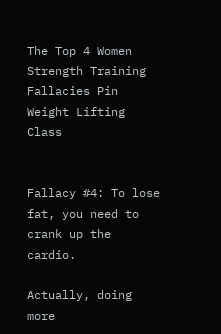The Top 4 Women Strength Training Fallacies Pin
Weight Lifting Class


Fallacy #4: To lose fat, you need to crank up the cardio.

Actually, doing more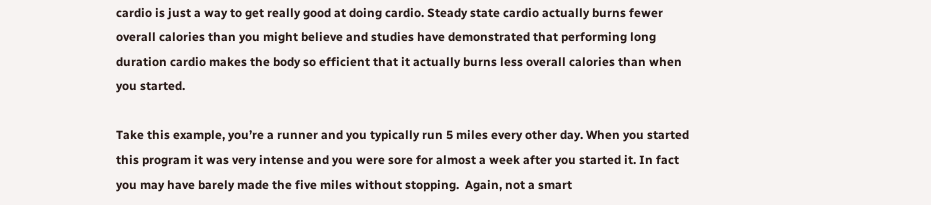cardio is just a way to get really good at doing cardio. Steady state cardio actually burns fewer overall calories than you might believe and studies have demonstrated that performing long duration cardio makes the body so efficient that it actually burns less overall calories than when you started.

Take this example, you’re a runner and you typically run 5 miles every other day. When you started this program it was very intense and you were sore for almost a week after you started it. In fact you may have barely made the five miles without stopping.  Again, not a smart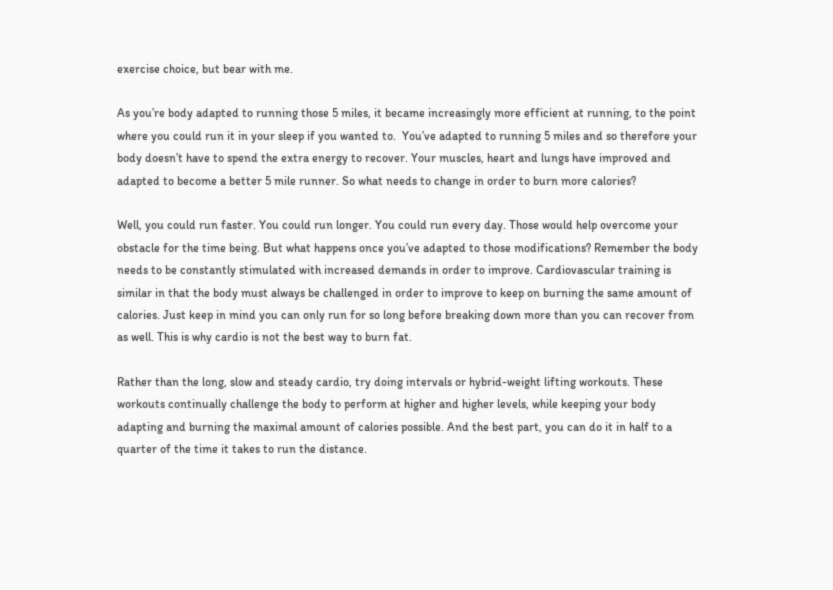exercise choice, but bear with me.

As you’re body adapted to running those 5 miles, it became increasingly more efficient at running, to the point where you could run it in your sleep if you wanted to.  You’ve adapted to running 5 miles and so therefore your body doesn’t have to spend the extra energy to recover. Your muscles, heart and lungs have improved and adapted to become a better 5 mile runner. So what needs to change in order to burn more calories?

Well, you could run faster. You could run longer. You could run every day. Those would help overcome your obstacle for the time being. But what happens once you’ve adapted to those modifications? Remember the body needs to be constantly stimulated with increased demands in order to improve. Cardiovascular training is similar in that the body must always be challenged in order to improve to keep on burning the same amount of calories. Just keep in mind you can only run for so long before breaking down more than you can recover from as well. This is why cardio is not the best way to burn fat.

Rather than the long, slow and steady cardio, try doing intervals or hybrid-weight lifting workouts. These workouts continually challenge the body to perform at higher and higher levels, while keeping your body adapting and burning the maximal amount of calories possible. And the best part, you can do it in half to a quarter of the time it takes to run the distance.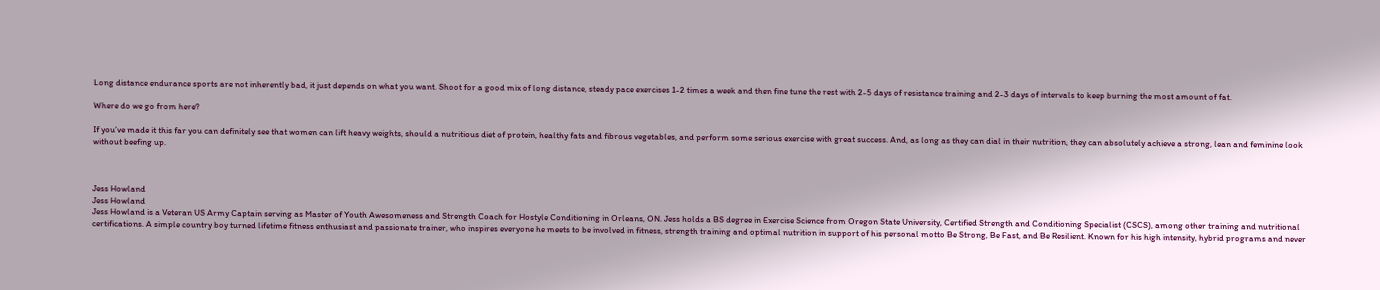Long distance endurance sports are not inherently bad, it just depends on what you want. Shoot for a good mix of long distance, steady pace exercises 1-2 times a week and then fine tune the rest with 2-5 days of resistance training and 2-3 days of intervals to keep burning the most amount of fat.

Where do we go from here?

If you’ve made it this far you can definitely see that women can lift heavy weights, should a nutritious diet of protein, healthy fats and fibrous vegetables, and perform some serious exercise with great success. And, as long as they can dial in their nutrition, they can absolutely achieve a strong, lean and feminine look without beefing up.



Jess Howland
Jess Howland
Jess Howland is a Veteran US Army Captain serving as Master of Youth Awesomeness and Strength Coach for Hostyle Conditioning in Orleans, ON. Jess holds a BS degree in Exercise Science from Oregon State University, Certified Strength and Conditioning Specialist (CSCS), among other training and nutritional certifications. A simple country boy turned lifetime fitness enthusiast and passionate trainer, who inspires everyone he meets to be involved in fitness, strength training and optimal nutrition in support of his personal motto Be Strong, Be Fast, and Be Resilient. Known for his high intensity, hybrid programs and never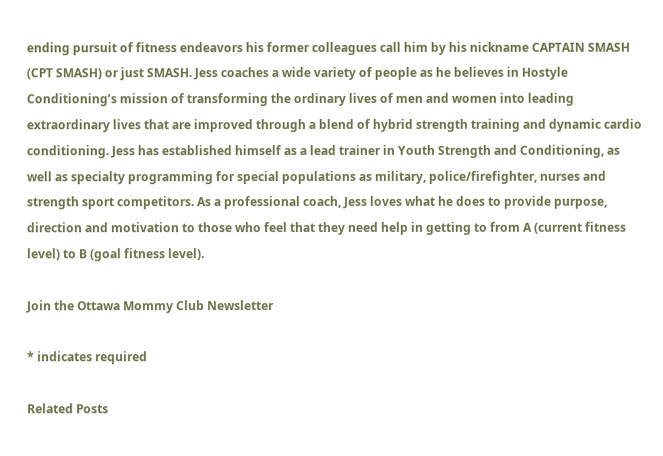ending pursuit of fitness endeavors his former colleagues call him by his nickname CAPTAIN SMASH (CPT SMASH) or just SMASH. Jess coaches a wide variety of people as he believes in Hostyle Conditioning’s mission of transforming the ordinary lives of men and women into leading extraordinary lives that are improved through a blend of hybrid strength training and dynamic cardio conditioning. Jess has established himself as a lead trainer in Youth Strength and Conditioning, as well as specialty programming for special populations as military, police/firefighter, nurses and strength sport competitors. As a professional coach, Jess loves what he does to provide purpose, direction and motivation to those who feel that they need help in getting to from A (current fitness level) to B (goal fitness level).

Join the Ottawa Mommy Club Newsletter

* indicates required

Related Posts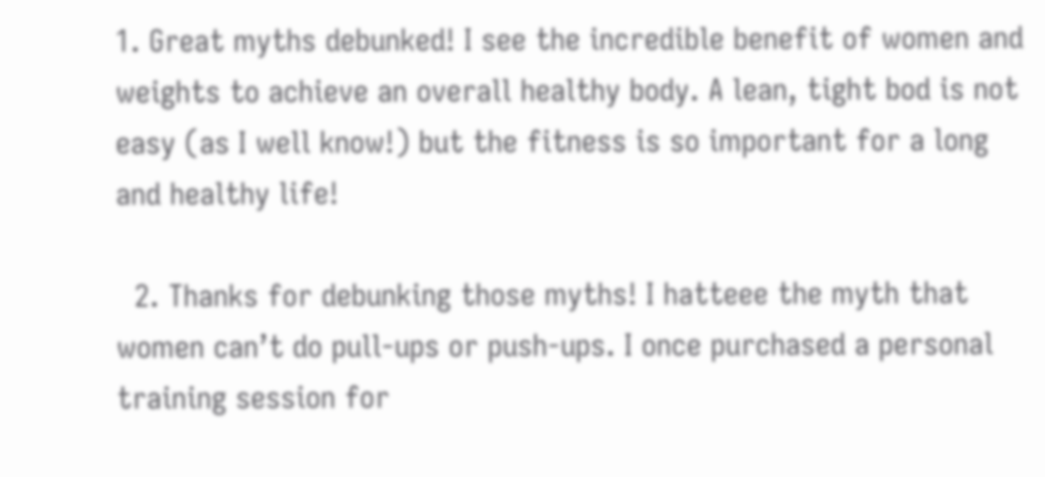1. Great myths debunked! I see the incredible benefit of women and weights to achieve an overall healthy body. A lean, tight bod is not easy (as I well know!) but the fitness is so important for a long and healthy life!

  2. Thanks for debunking those myths! I hatteee the myth that women can’t do pull-ups or push-ups. I once purchased a personal training session for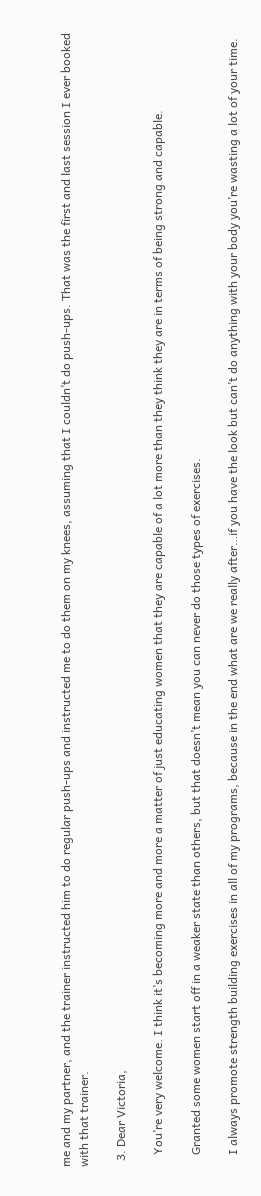me and my partner, and the trainer instructed him to do regular push-ups and instructed me to do them on my knees, assuming that I couldn’t do push-ups. That was the first and last session I ever booked with that trainer.

  3. Dear Victoria,

    You’re very welcome. I think it’s becoming more and more a matter of just educating women that they are capable of a lot more than they think they are in terms of being strong and capable.

    Granted some women start off in a weaker state than others, but that doesn’t mean you can never do those types of exercises.

    I always promote strength building exercises in all of my programs, because in the end what are we really after…if you have the look but can’t do anything with your body you’re wasting a lot of your time.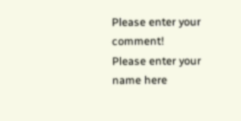Please enter your comment!
Please enter your name here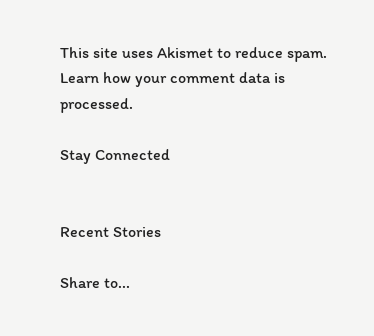This site uses Akismet to reduce spam. Learn how your comment data is processed.

Stay Connected


Recent Stories

Share to...